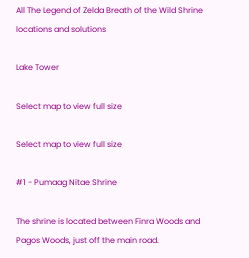All The Legend of Zelda Breath of the Wild Shrine locations and solutions

Lake Tower

Select map to view full size

Select map to view full size

#1 - Pumaag Nitae Shrine

The shrine is located between Finra Woods and Pagos Woods, just off the main road.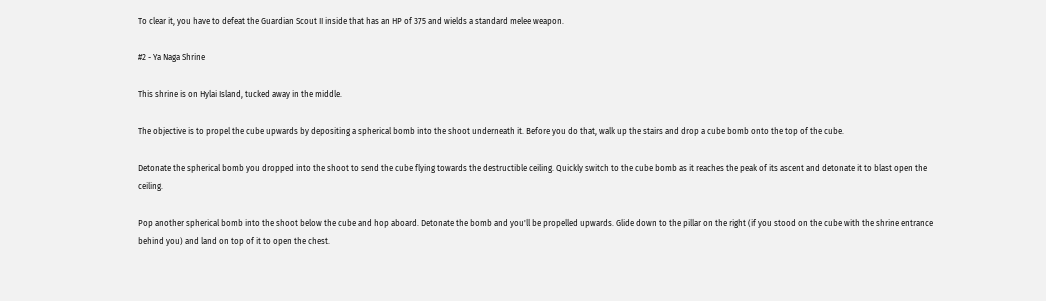To clear it, you have to defeat the Guardian Scout II inside that has an HP of 375 and wields a standard melee weapon.

#2 - Ya Naga Shrine

This shrine is on Hylai Island, tucked away in the middle.

The objective is to propel the cube upwards by depositing a spherical bomb into the shoot underneath it. Before you do that, walk up the stairs and drop a cube bomb onto the top of the cube.

Detonate the spherical bomb you dropped into the shoot to send the cube flying towards the destructible ceiling. Quickly switch to the cube bomb as it reaches the peak of its ascent and detonate it to blast open the ceiling.

Pop another spherical bomb into the shoot below the cube and hop aboard. Detonate the bomb and you'll be propelled upwards. Glide down to the pillar on the right (if you stood on the cube with the shrine entrance behind you) and land on top of it to open the chest.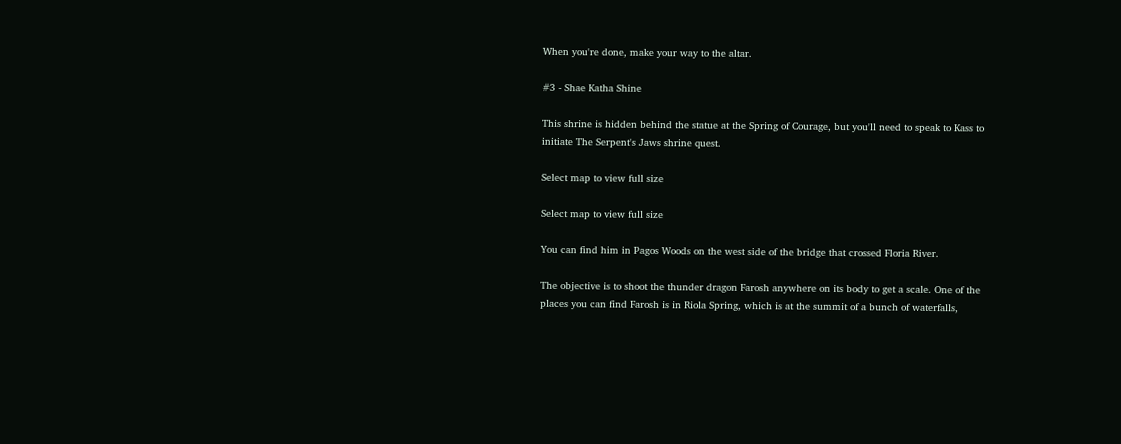When you're done, make your way to the altar.

#3 - Shae Katha Shine

This shrine is hidden behind the statue at the Spring of Courage, but you'll need to speak to Kass to initiate The Serpent's Jaws shrine quest.

Select map to view full size

Select map to view full size

You can find him in Pagos Woods on the west side of the bridge that crossed Floria River.

The objective is to shoot the thunder dragon Farosh anywhere on its body to get a scale. One of the places you can find Farosh is in Riola Spring, which is at the summit of a bunch of waterfalls,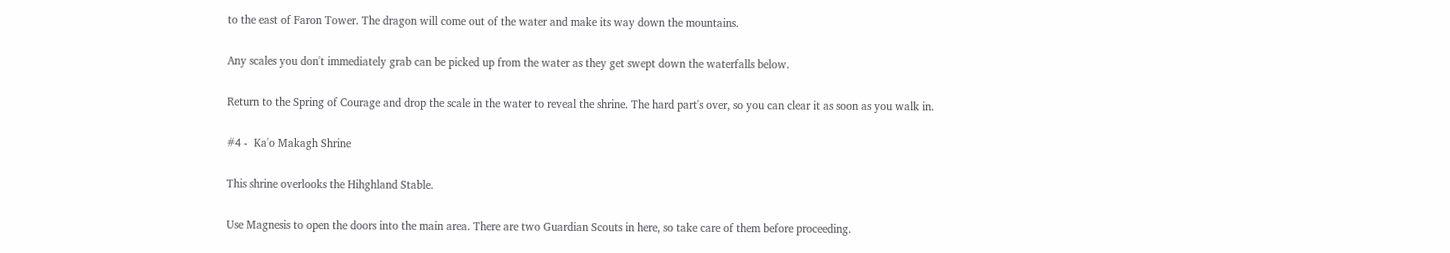to the east of Faron Tower. The dragon will come out of the water and make its way down the mountains.

Any scales you don't immediately grab can be picked up from the water as they get swept down the waterfalls below.

Return to the Spring of Courage and drop the scale in the water to reveal the shrine. The hard part's over, so you can clear it as soon as you walk in.

#4 -  Ka'o Makagh Shrine

This shrine overlooks the Hihghland Stable.

Use Magnesis to open the doors into the main area. There are two Guardian Scouts in here, so take care of them before proceeding.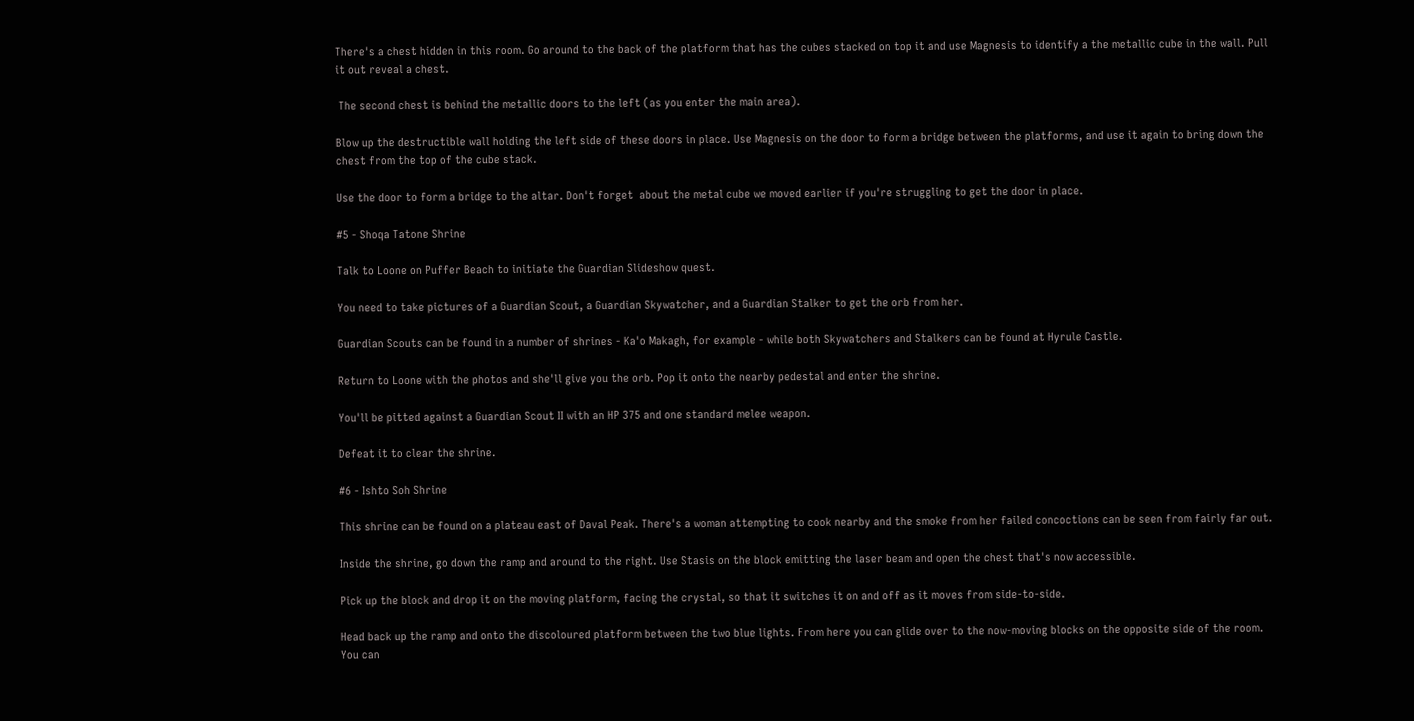There's a chest hidden in this room. Go around to the back of the platform that has the cubes stacked on top it and use Magnesis to identify a the metallic cube in the wall. Pull it out reveal a chest.

 The second chest is behind the metallic doors to the left (as you enter the main area).

Blow up the destructible wall holding the left side of these doors in place. Use Magnesis on the door to form a bridge between the platforms, and use it again to bring down the chest from the top of the cube stack.

Use the door to form a bridge to the altar. Don't forget  about the metal cube we moved earlier if you're struggling to get the door in place.

#5 - Shoqa Tatone Shrine

Talk to Loone on Puffer Beach to initiate the Guardian Slideshow quest.

You need to take pictures of a Guardian Scout, a Guardian Skywatcher, and a Guardian Stalker to get the orb from her.

Guardian Scouts can be found in a number of shrines - Ka'o Makagh, for example - while both Skywatchers and Stalkers can be found at Hyrule Castle.

Return to Loone with the photos and she'll give you the orb. Pop it onto the nearby pedestal and enter the shrine.

You'll be pitted against a Guardian Scout II with an HP 375 and one standard melee weapon.

Defeat it to clear the shrine.

#6 - Ishto Soh Shrine

This shrine can be found on a plateau east of Daval Peak. There's a woman attempting to cook nearby and the smoke from her failed concoctions can be seen from fairly far out.

Inside the shrine, go down the ramp and around to the right. Use Stasis on the block emitting the laser beam and open the chest that's now accessible.

Pick up the block and drop it on the moving platform, facing the crystal, so that it switches it on and off as it moves from side-to-side.

Head back up the ramp and onto the discoloured platform between the two blue lights. From here you can glide over to the now-moving blocks on the opposite side of the room. You can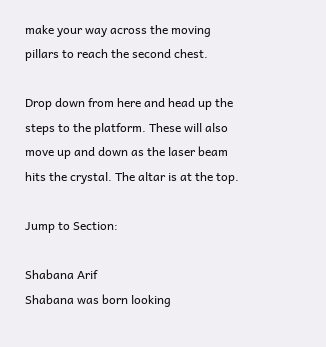make your way across the moving pillars to reach the second chest.

Drop down from here and head up the steps to the platform. These will also move up and down as the laser beam hits the crystal. The altar is at the top.

Jump to Section:

Shabana Arif
Shabana was born looking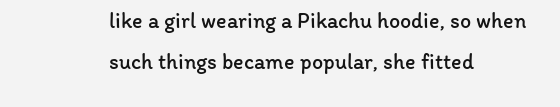like a girl wearing a Pikachu hoodie, so when such things became popular, she fitted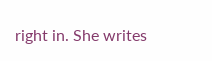right in. She writes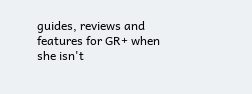guides, reviews and features for GR+ when she isn't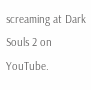screaming at Dark Souls 2 on YouTube.